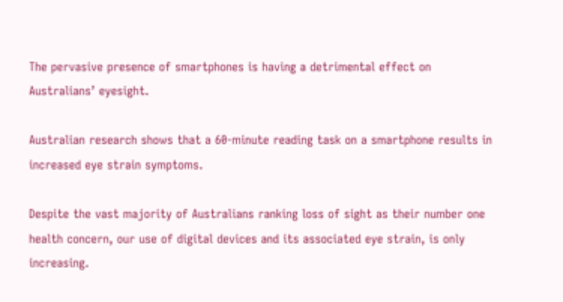The pervasive presence of smartphones is having a detrimental effect on Australians’ eyesight.

Australian research shows that a 60-minute reading task on a smartphone results in increased eye strain symptoms.

Despite the vast majority of Australians ranking loss of sight as their number one health concern, our use of digital devices and its associated eye strain, is only increasing.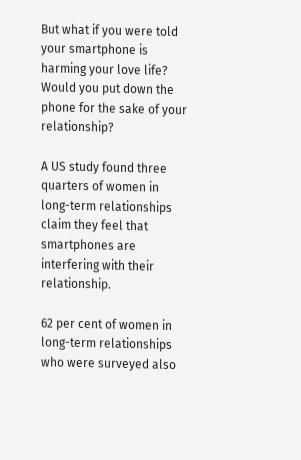But what if you were told your smartphone is harming your love life? Would you put down the phone for the sake of your relationship?

A US study found three quarters of women in long-term relationships claim they feel that smartphones are interfering with their relationship.

62 per cent of women in long-term relationships who were surveyed also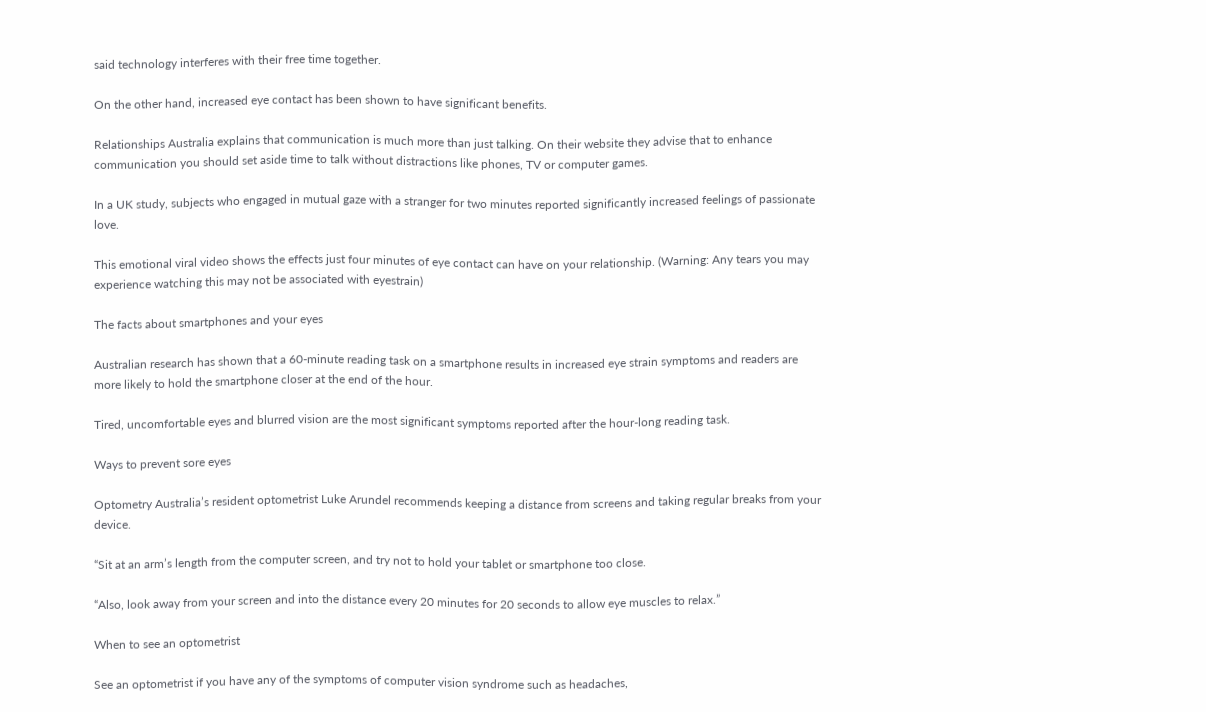said technology interferes with their free time together.

On the other hand, increased eye contact has been shown to have significant benefits.

Relationships Australia explains that communication is much more than just talking. On their website they advise that to enhance communication you should set aside time to talk without distractions like phones, TV or computer games.

In a UK study, subjects who engaged in mutual gaze with a stranger for two minutes reported significantly increased feelings of passionate love.

This emotional viral video shows the effects just four minutes of eye contact can have on your relationship. (Warning: Any tears you may experience watching this may not be associated with eyestrain)

The facts about smartphones and your eyes

Australian research has shown that a 60-minute reading task on a smartphone results in increased eye strain symptoms and readers are more likely to hold the smartphone closer at the end of the hour.

Tired, uncomfortable eyes and blurred vision are the most significant symptoms reported after the hour-long reading task.

Ways to prevent sore eyes

Optometry Australia’s resident optometrist Luke Arundel recommends keeping a distance from screens and taking regular breaks from your device.

“Sit at an arm’s length from the computer screen, and try not to hold your tablet or smartphone too close.

“Also, look away from your screen and into the distance every 20 minutes for 20 seconds to allow eye muscles to relax.”

When to see an optometrist

See an optometrist if you have any of the symptoms of computer vision syndrome such as headaches,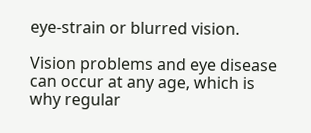eye-strain or blurred vision.

Vision problems and eye disease can occur at any age, which is why regular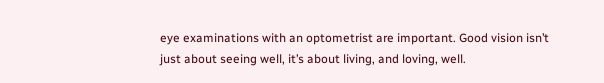eye examinations with an optometrist are important. Good vision isn’t just about seeing well, it’s about living, and loving, well.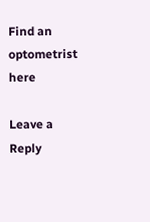Find an optometrist here

Leave a Reply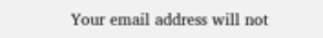Your email address will not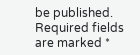be published. Required fields are marked *